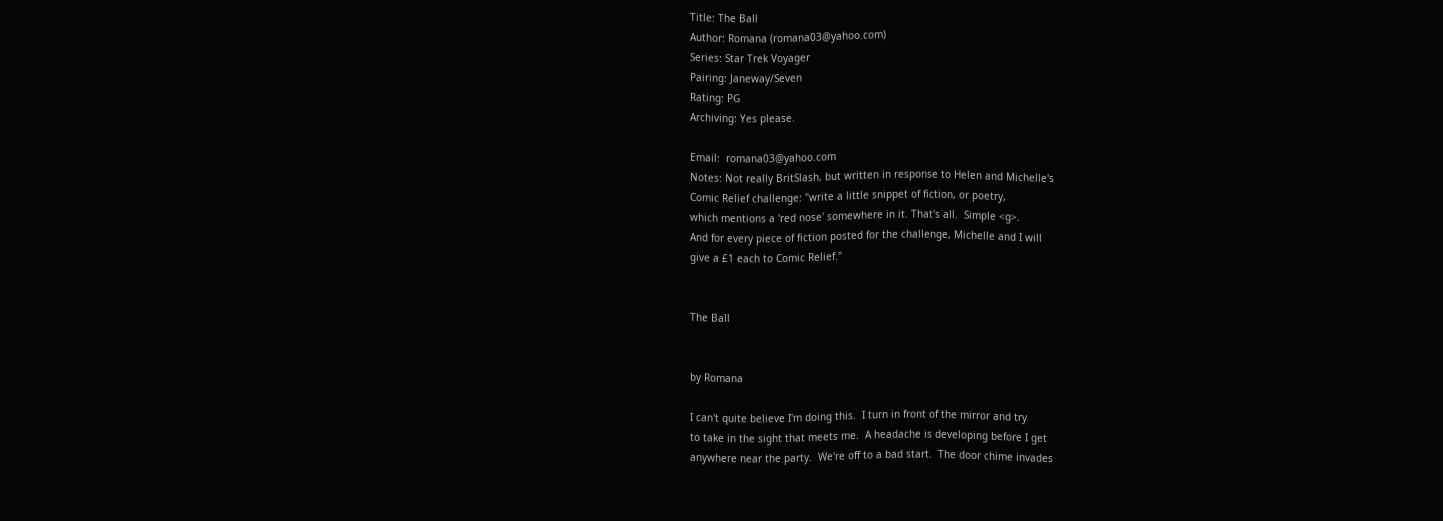Title: The Ball
Author: Romana (romana03@yahoo.com)
Series: Star Trek Voyager
Pairing: Janeway/Seven
Rating: PG
Archiving: Yes please.

Email:  romana03@yahoo.com
Notes: Not really BritSlash, but written in response to Helen and Michelle's
Comic Relief challenge: "write a little snippet of fiction, or poetry,
which mentions a 'red nose' somewhere in it. That's all.  Simple <g>.
And for every piece of fiction posted for the challenge, Michelle and I will
give a £1 each to Comic Relief."


The Ball


by Romana

I can't quite believe I'm doing this.  I turn in front of the mirror and try
to take in the sight that meets me.  A headache is developing before I get
anywhere near the party.  We're off to a bad start.  The door chime invades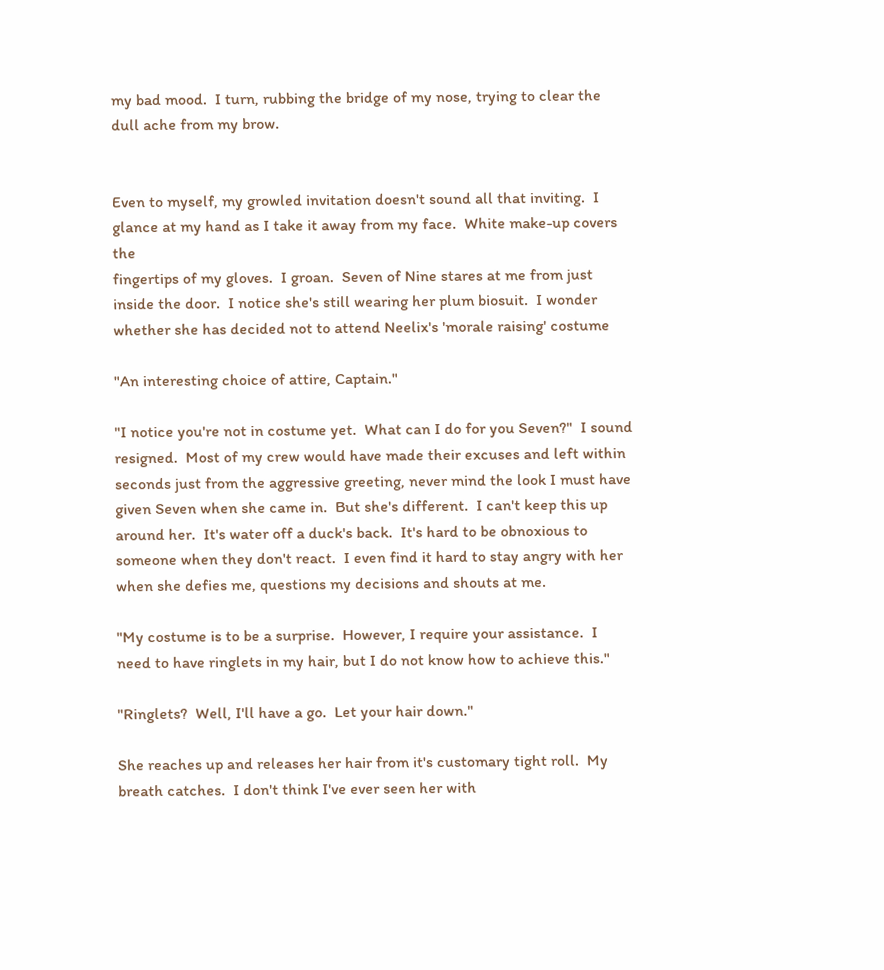my bad mood.  I turn, rubbing the bridge of my nose, trying to clear the
dull ache from my brow.


Even to myself, my growled invitation doesn't sound all that inviting.  I
glance at my hand as I take it away from my face.  White make-up covers the
fingertips of my gloves.  I groan.  Seven of Nine stares at me from just
inside the door.  I notice she's still wearing her plum biosuit.  I wonder
whether she has decided not to attend Neelix's 'morale raising' costume

"An interesting choice of attire, Captain."

"I notice you're not in costume yet.  What can I do for you Seven?"  I sound
resigned.  Most of my crew would have made their excuses and left within
seconds just from the aggressive greeting, never mind the look I must have
given Seven when she came in.  But she's different.  I can't keep this up
around her.  It's water off a duck's back.  It's hard to be obnoxious to
someone when they don't react.  I even find it hard to stay angry with her
when she defies me, questions my decisions and shouts at me.

"My costume is to be a surprise.  However, I require your assistance.  I
need to have ringlets in my hair, but I do not know how to achieve this."

"Ringlets?  Well, I'll have a go.  Let your hair down."

She reaches up and releases her hair from it's customary tight roll.  My
breath catches.  I don't think I've ever seen her with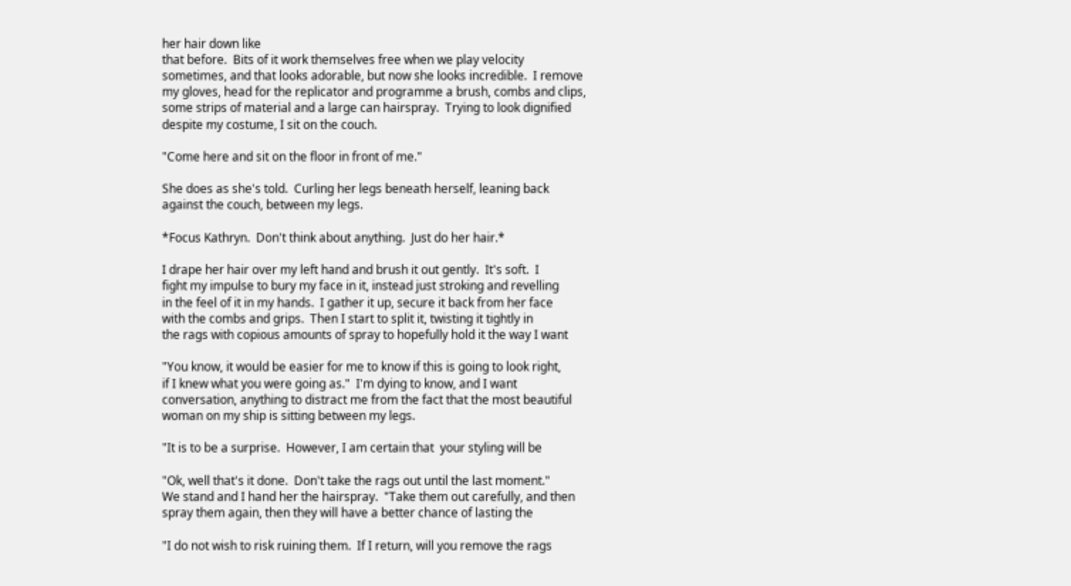her hair down like
that before.  Bits of it work themselves free when we play velocity
sometimes, and that looks adorable, but now she looks incredible.  I remove
my gloves, head for the replicator and programme a brush, combs and clips,
some strips of material and a large can hairspray.  Trying to look dignified
despite my costume, I sit on the couch.

"Come here and sit on the floor in front of me."

She does as she's told.  Curling her legs beneath herself, leaning back
against the couch, between my legs.

*Focus Kathryn.  Don't think about anything.  Just do her hair.*

I drape her hair over my left hand and brush it out gently.  It's soft.  I
fight my impulse to bury my face in it, instead just stroking and revelling
in the feel of it in my hands.  I gather it up, secure it back from her face
with the combs and grips.  Then I start to split it, twisting it tightly in
the rags with copious amounts of spray to hopefully hold it the way I want

"You know, it would be easier for me to know if this is going to look right,
if I knew what you were going as."  I'm dying to know, and I want
conversation, anything to distract me from the fact that the most beautiful
woman on my ship is sitting between my legs.

"It is to be a surprise.  However, I am certain that  your styling will be

"Ok, well that's it done.  Don't take the rags out until the last moment."
We stand and I hand her the hairspray.  "Take them out carefully, and then
spray them again, then they will have a better chance of lasting the

"I do not wish to risk ruining them.  If I return, will you remove the rags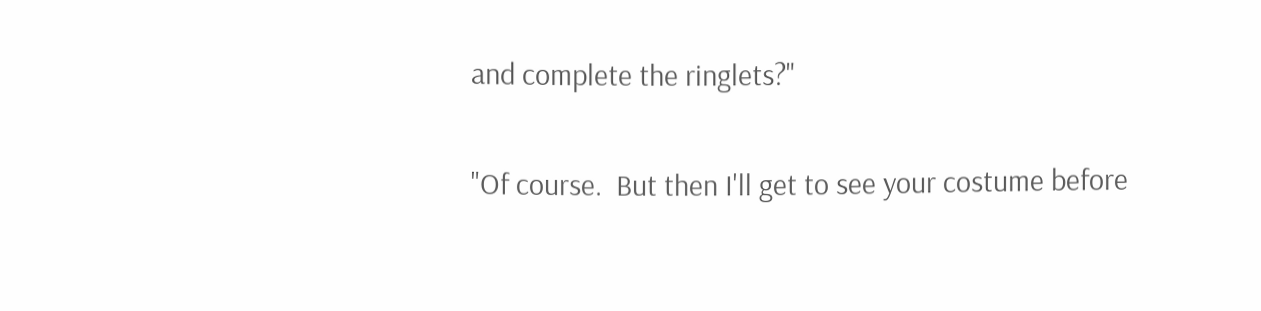and complete the ringlets?"

"Of course.  But then I'll get to see your costume before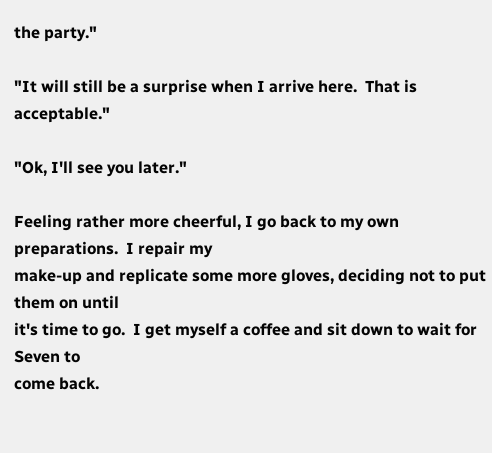the party."

"It will still be a surprise when I arrive here.  That is acceptable."

"Ok, I'll see you later."

Feeling rather more cheerful, I go back to my own preparations.  I repair my
make-up and replicate some more gloves, deciding not to put them on until
it's time to go.  I get myself a coffee and sit down to wait for Seven to
come back.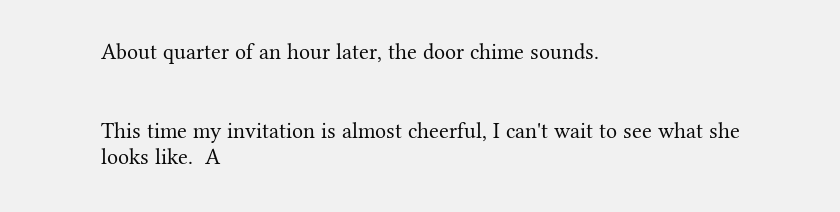About quarter of an hour later, the door chime sounds.


This time my invitation is almost cheerful, I can't wait to see what she
looks like.  A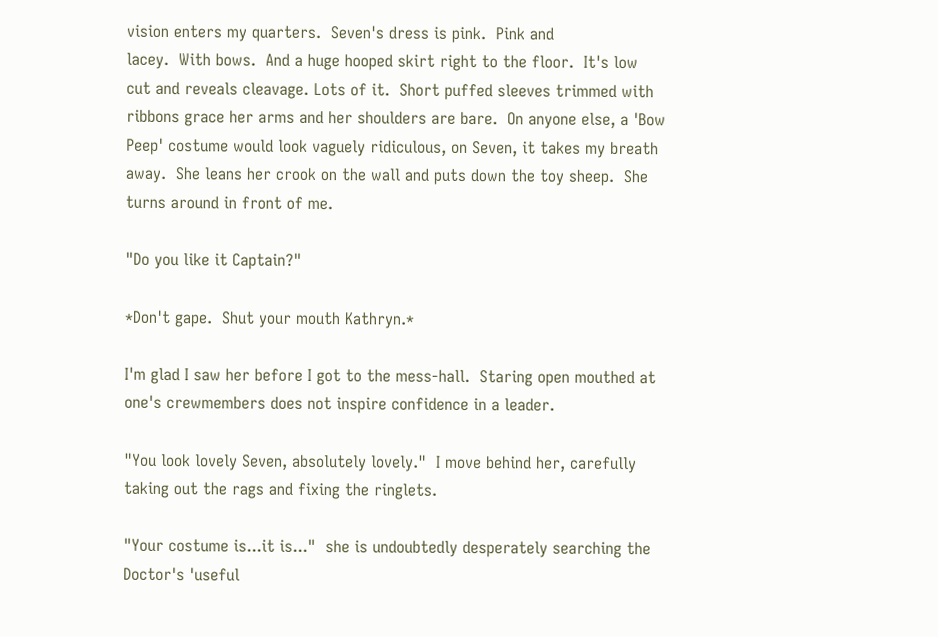vision enters my quarters.  Seven's dress is pink.  Pink and
lacey.  With bows.  And a huge hooped skirt right to the floor.  It's low
cut and reveals cleavage. Lots of it.  Short puffed sleeves trimmed with
ribbons grace her arms and her shoulders are bare.  On anyone else, a 'Bow
Peep' costume would look vaguely ridiculous, on Seven, it takes my breath
away.  She leans her crook on the wall and puts down the toy sheep.  She
turns around in front of me.

"Do you like it Captain?"

*Don't gape.  Shut your mouth Kathryn.*

I'm glad I saw her before I got to the mess-hall.  Staring open mouthed at
one's crewmembers does not inspire confidence in a leader.

"You look lovely Seven, absolutely lovely."  I move behind her, carefully
taking out the rags and fixing the ringlets.

"Your costume is...it is..."  she is undoubtedly desperately searching the
Doctor's 'useful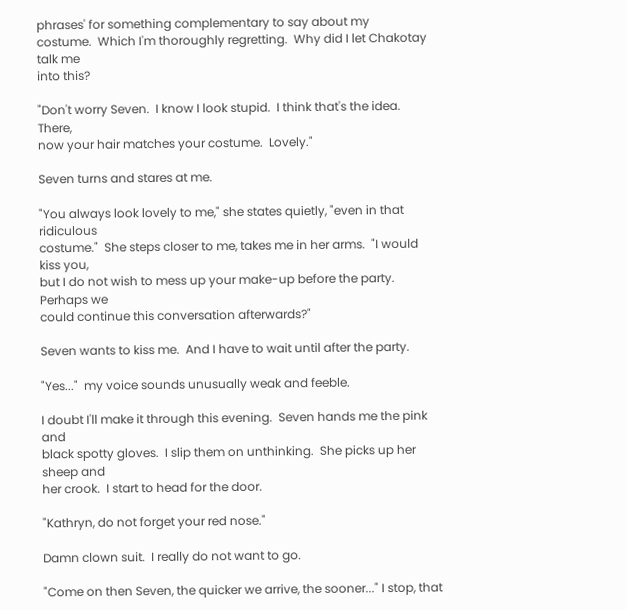phrases' for something complementary to say about my
costume.  Which I'm thoroughly regretting.  Why did I let Chakotay talk me
into this?

"Don't worry Seven.  I know I look stupid.  I think that's the idea.  There,
now your hair matches your costume.  Lovely."

Seven turns and stares at me.

"You always look lovely to me," she states quietly, "even in that ridiculous
costume."  She steps closer to me, takes me in her arms.  "I would kiss you,
but I do not wish to mess up your make-up before the party.  Perhaps we
could continue this conversation afterwards?"

Seven wants to kiss me.  And I have to wait until after the party.

"Yes..."  my voice sounds unusually weak and feeble.

I doubt I'll make it through this evening.  Seven hands me the pink and
black spotty gloves.  I slip them on unthinking.  She picks up her sheep and
her crook.  I start to head for the door.

"Kathryn, do not forget your red nose."

Damn clown suit.  I really do not want to go.

"Come on then Seven, the quicker we arrive, the sooner..." I stop, that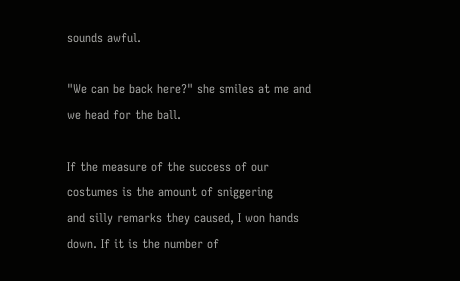sounds awful.

"We can be back here?" she smiles at me and we head for the ball.

If the measure of the success of our costumes is the amount of sniggering
and silly remarks they caused, I won hands down. If it is the number of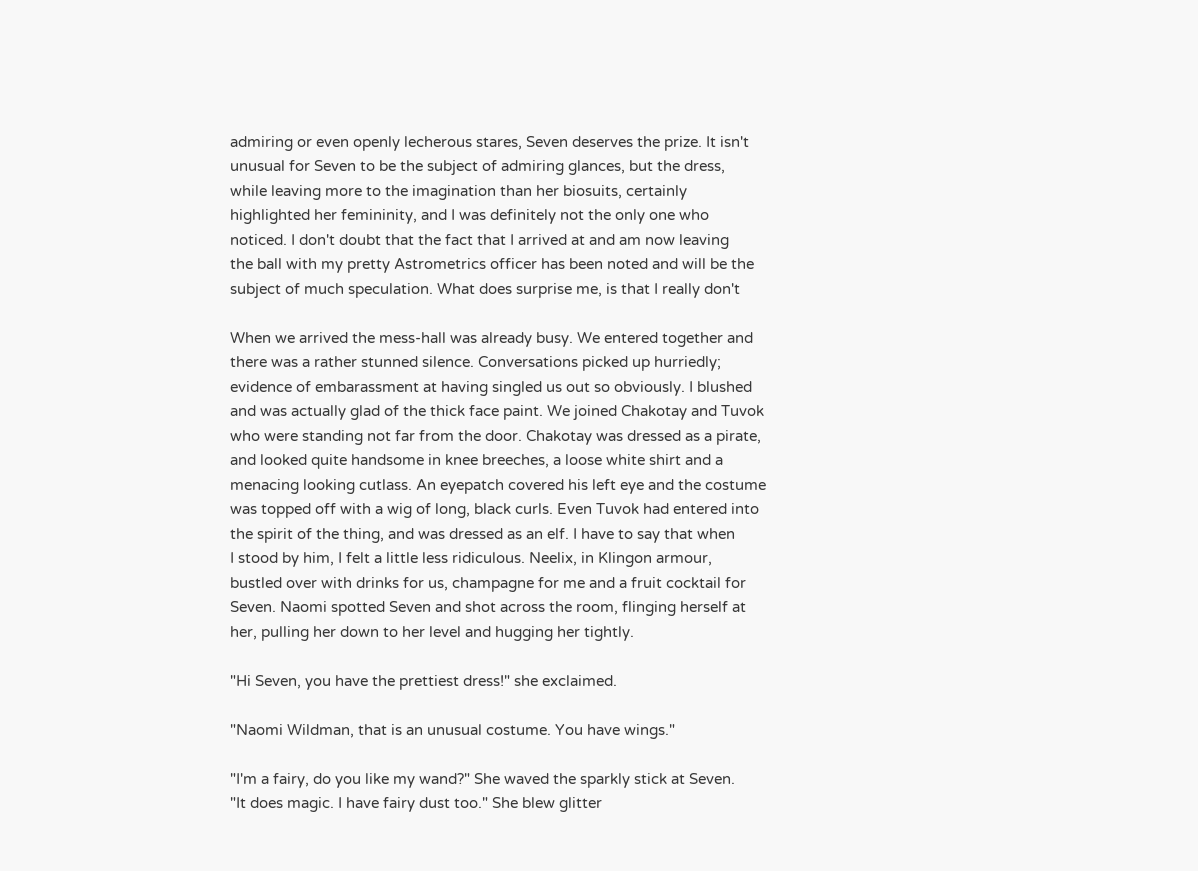admiring or even openly lecherous stares, Seven deserves the prize. It isn't
unusual for Seven to be the subject of admiring glances, but the dress,
while leaving more to the imagination than her biosuits, certainly
highlighted her femininity, and I was definitely not the only one who
noticed. I don't doubt that the fact that I arrived at and am now leaving
the ball with my pretty Astrometrics officer has been noted and will be the
subject of much speculation. What does surprise me, is that I really don't

When we arrived the mess-hall was already busy. We entered together and
there was a rather stunned silence. Conversations picked up hurriedly;
evidence of embarassment at having singled us out so obviously. I blushed
and was actually glad of the thick face paint. We joined Chakotay and Tuvok
who were standing not far from the door. Chakotay was dressed as a pirate,
and looked quite handsome in knee breeches, a loose white shirt and a
menacing looking cutlass. An eyepatch covered his left eye and the costume
was topped off with a wig of long, black curls. Even Tuvok had entered into
the spirit of the thing, and was dressed as an elf. I have to say that when
I stood by him, I felt a little less ridiculous. Neelix, in Klingon armour,
bustled over with drinks for us, champagne for me and a fruit cocktail for
Seven. Naomi spotted Seven and shot across the room, flinging herself at
her, pulling her down to her level and hugging her tightly.

"Hi Seven, you have the prettiest dress!" she exclaimed.

"Naomi Wildman, that is an unusual costume. You have wings."

"I'm a fairy, do you like my wand?" She waved the sparkly stick at Seven.
"It does magic. I have fairy dust too." She blew glitter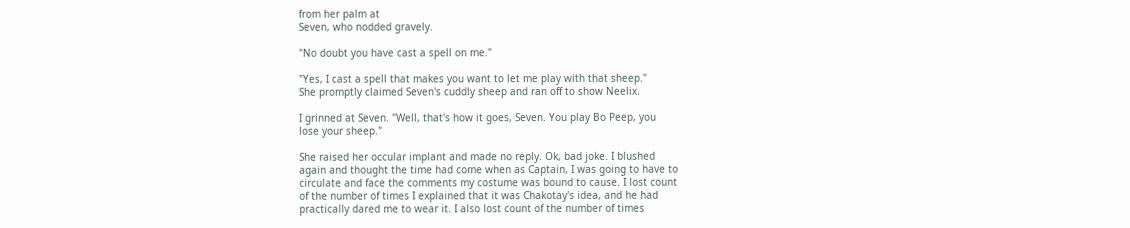from her palm at
Seven, who nodded gravely.

"No doubt you have cast a spell on me."

"Yes, I cast a spell that makes you want to let me play with that sheep."
She promptly claimed Seven's cuddly sheep and ran off to show Neelix.

I grinned at Seven. "Well, that's how it goes, Seven. You play Bo Peep, you
lose your sheep."

She raised her occular implant and made no reply. Ok, bad joke. I blushed
again and thought the time had come when as Captain, I was going to have to
circulate and face the comments my costume was bound to cause. I lost count
of the number of times I explained that it was Chakotay's idea, and he had
practically dared me to wear it. I also lost count of the number of times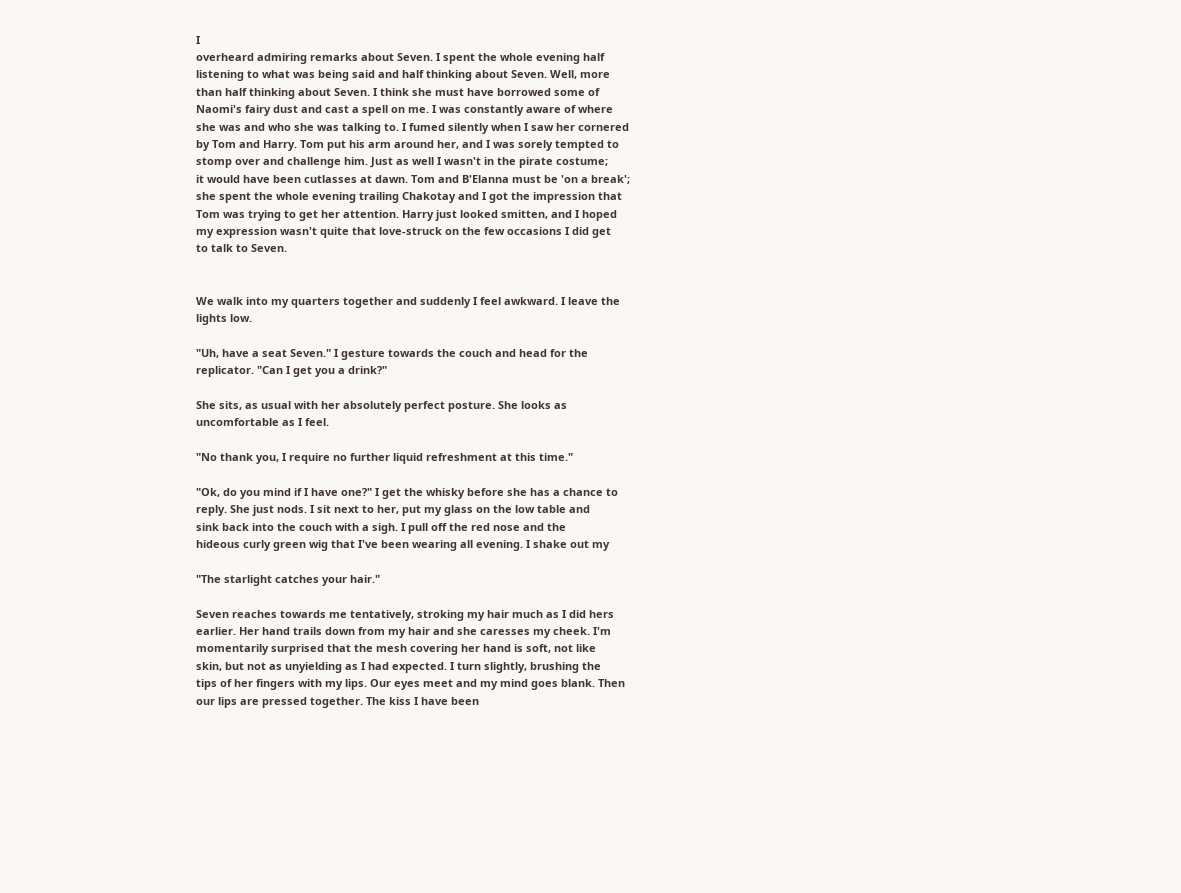I
overheard admiring remarks about Seven. I spent the whole evening half
listening to what was being said and half thinking about Seven. Well, more
than half thinking about Seven. I think she must have borrowed some of
Naomi's fairy dust and cast a spell on me. I was constantly aware of where
she was and who she was talking to. I fumed silently when I saw her cornered
by Tom and Harry. Tom put his arm around her, and I was sorely tempted to
stomp over and challenge him. Just as well I wasn't in the pirate costume;
it would have been cutlasses at dawn. Tom and B'Elanna must be 'on a break';
she spent the whole evening trailing Chakotay and I got the impression that
Tom was trying to get her attention. Harry just looked smitten, and I hoped
my expression wasn't quite that love-struck on the few occasions I did get
to talk to Seven.


We walk into my quarters together and suddenly I feel awkward. I leave the
lights low.

"Uh, have a seat Seven." I gesture towards the couch and head for the
replicator. "Can I get you a drink?"

She sits, as usual with her absolutely perfect posture. She looks as
uncomfortable as I feel.

"No thank you, I require no further liquid refreshment at this time."

"Ok, do you mind if I have one?" I get the whisky before she has a chance to
reply. She just nods. I sit next to her, put my glass on the low table and
sink back into the couch with a sigh. I pull off the red nose and the
hideous curly green wig that I've been wearing all evening. I shake out my

"The starlight catches your hair."

Seven reaches towards me tentatively, stroking my hair much as I did hers
earlier. Her hand trails down from my hair and she caresses my cheek. I'm
momentarily surprised that the mesh covering her hand is soft, not like
skin, but not as unyielding as I had expected. I turn slightly, brushing the
tips of her fingers with my lips. Our eyes meet and my mind goes blank. Then
our lips are pressed together. The kiss I have been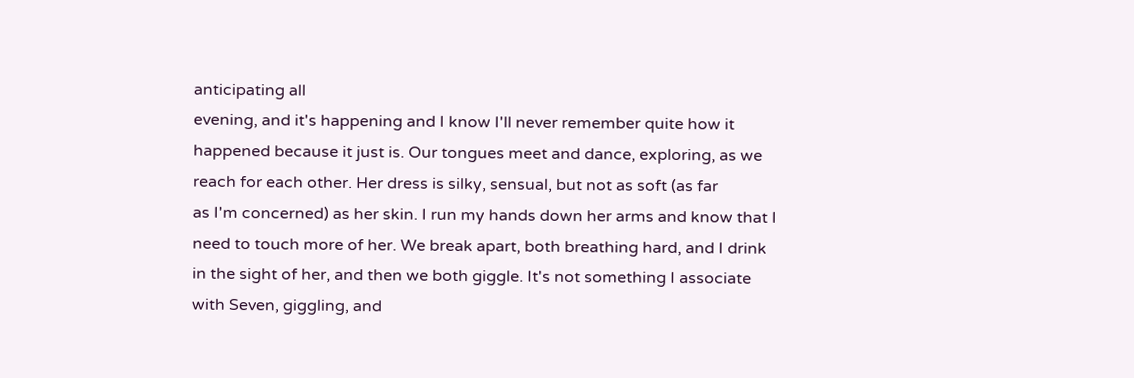anticipating all
evening, and it's happening and I know I'll never remember quite how it
happened because it just is. Our tongues meet and dance, exploring, as we
reach for each other. Her dress is silky, sensual, but not as soft (as far
as I'm concerned) as her skin. I run my hands down her arms and know that I
need to touch more of her. We break apart, both breathing hard, and I drink
in the sight of her, and then we both giggle. It's not something I associate
with Seven, giggling, and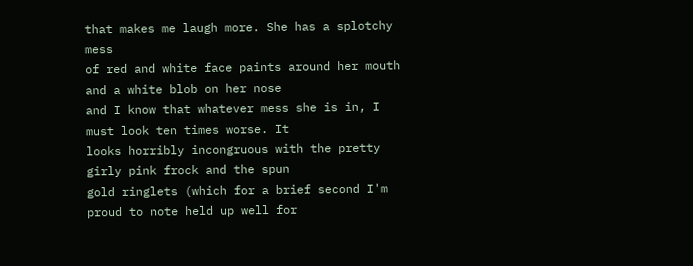that makes me laugh more. She has a splotchy mess
of red and white face paints around her mouth and a white blob on her nose
and I know that whatever mess she is in, I must look ten times worse. It
looks horribly incongruous with the pretty girly pink frock and the spun
gold ringlets (which for a brief second I'm proud to note held up well for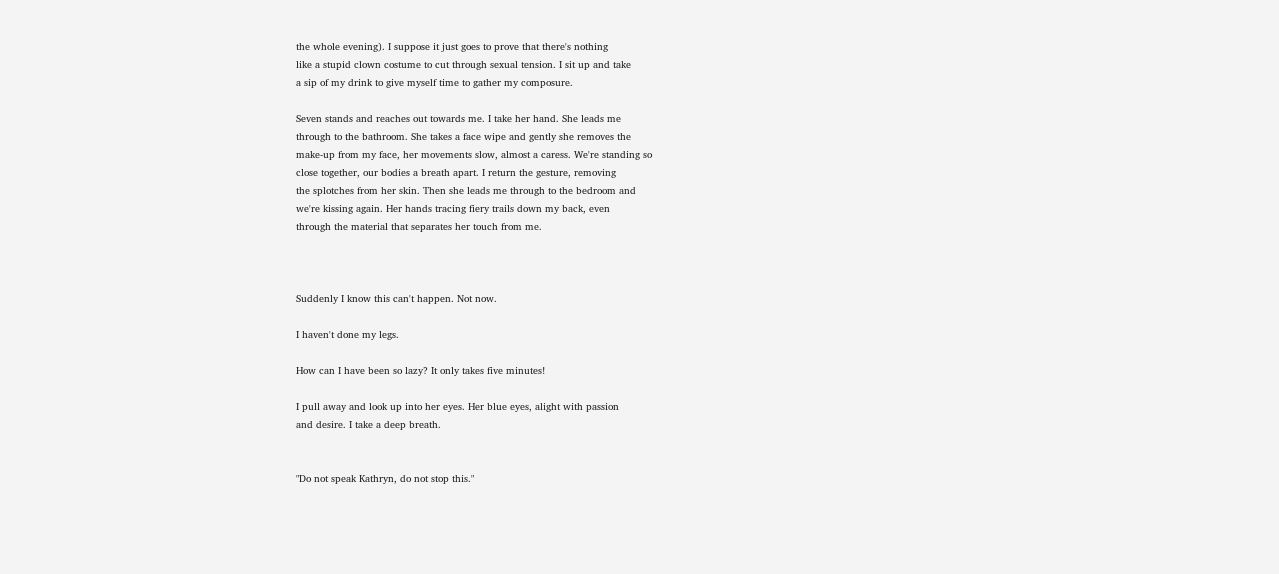the whole evening). I suppose it just goes to prove that there's nothing
like a stupid clown costume to cut through sexual tension. I sit up and take
a sip of my drink to give myself time to gather my composure.

Seven stands and reaches out towards me. I take her hand. She leads me
through to the bathroom. She takes a face wipe and gently she removes the
make-up from my face, her movements slow, almost a caress. We're standing so
close together, our bodies a breath apart. I return the gesture, removing
the splotches from her skin. Then she leads me through to the bedroom and
we're kissing again. Her hands tracing fiery trails down my back, even
through the material that separates her touch from me.



Suddenly I know this can't happen. Not now.

I haven't done my legs.

How can I have been so lazy? It only takes five minutes!

I pull away and look up into her eyes. Her blue eyes, alight with passion
and desire. I take a deep breath.


"Do not speak Kathryn, do not stop this."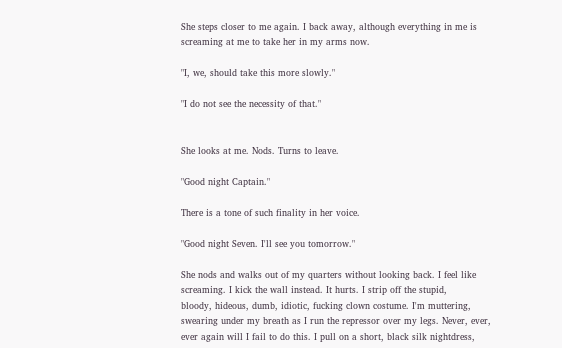She steps closer to me again. I back away, although everything in me is
screaming at me to take her in my arms now.

"I, we, should take this more slowly."

"I do not see the necessity of that."


She looks at me. Nods. Turns to leave.

"Good night Captain."

There is a tone of such finality in her voice.

"Good night Seven. I'll see you tomorrow."

She nods and walks out of my quarters without looking back. I feel like
screaming. I kick the wall instead. It hurts. I strip off the stupid,
bloody, hideous, dumb, idiotic, fucking clown costume. I'm muttering,
swearing under my breath as I run the repressor over my legs. Never, ever,
ever again will I fail to do this. I pull on a short, black silk nightdress,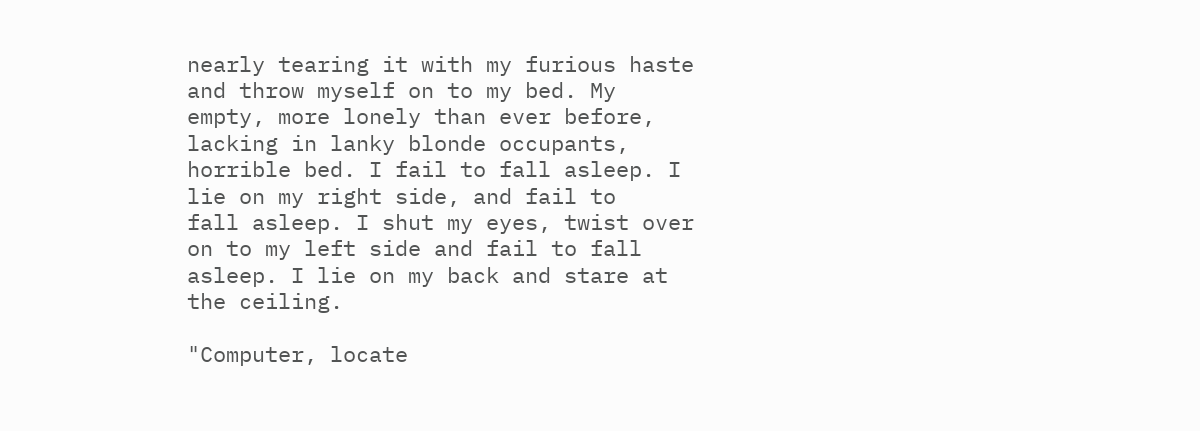nearly tearing it with my furious haste and throw myself on to my bed. My
empty, more lonely than ever before, lacking in lanky blonde occupants,
horrible bed. I fail to fall asleep. I lie on my right side, and fail to
fall asleep. I shut my eyes, twist over on to my left side and fail to fall
asleep. I lie on my back and stare at the ceiling.

"Computer, locate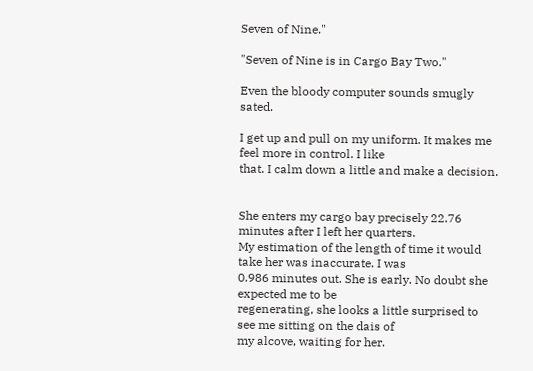Seven of Nine."

"Seven of Nine is in Cargo Bay Two."

Even the bloody computer sounds smugly sated.

I get up and pull on my uniform. It makes me feel more in control. I like
that. I calm down a little and make a decision.


She enters my cargo bay precisely 22.76 minutes after I left her quarters.
My estimation of the length of time it would take her was inaccurate. I was
0.986 minutes out. She is early. No doubt she expected me to be
regenerating, she looks a little surprised to see me sitting on the dais of
my alcove, waiting for her.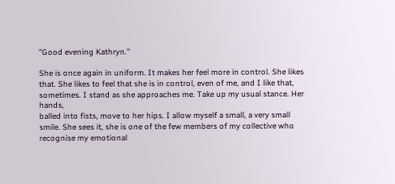"Good evening Kathryn."

She is once again in uniform. It makes her feel more in control. She likes
that. She likes to feel that she is in control, even of me, and I like that,
sometimes. I stand as she approaches me. Take up my usual stance. Her hands,
balled into fists, move to her hips. I allow myself a small, a very small
smile. She sees it, she is one of the few members of my collective who
recognise my emotional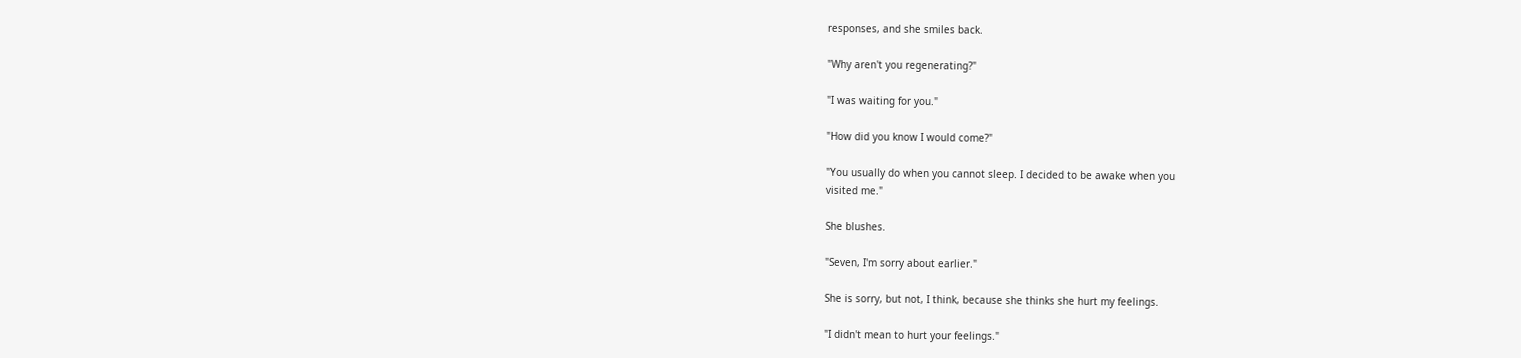responses, and she smiles back.

"Why aren't you regenerating?"

"I was waiting for you."

"How did you know I would come?"

"You usually do when you cannot sleep. I decided to be awake when you
visited me."

She blushes.

"Seven, I'm sorry about earlier."

She is sorry, but not, I think, because she thinks she hurt my feelings.

"I didn't mean to hurt your feelings."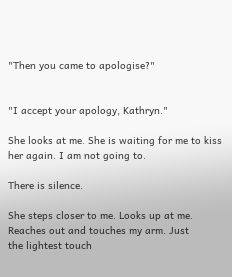"Then you came to apologise?"


"I accept your apology, Kathryn."

She looks at me. She is waiting for me to kiss her again. I am not going to.

There is silence.

She steps closer to me. Looks up at me. Reaches out and touches my arm. Just
the lightest touch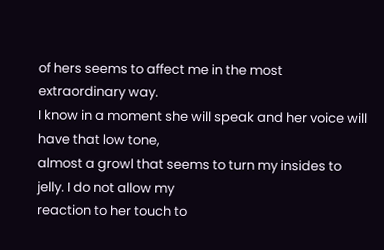of hers seems to affect me in the most extraordinary way.
I know in a moment she will speak and her voice will have that low tone,
almost a growl that seems to turn my insides to jelly. I do not allow my
reaction to her touch to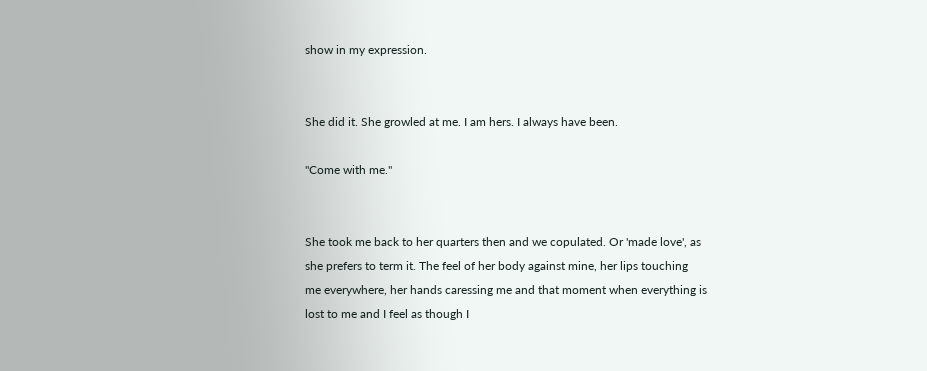show in my expression.


She did it. She growled at me. I am hers. I always have been.

"Come with me."


She took me back to her quarters then and we copulated. Or 'made love', as
she prefers to term it. The feel of her body against mine, her lips touching
me everywhere, her hands caressing me and that moment when everything is
lost to me and I feel as though I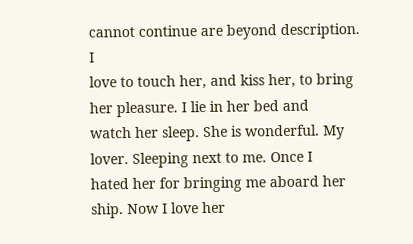cannot continue are beyond description. I
love to touch her, and kiss her, to bring her pleasure. I lie in her bed and
watch her sleep. She is wonderful. My lover. Sleeping next to me. Once I
hated her for bringing me aboard her ship. Now I love her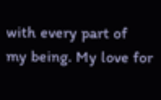with every part of
my being. My love for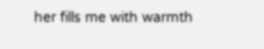her fills me with warmth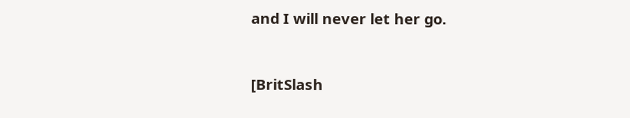and I will never let her go.



[BritSlash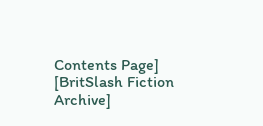Contents Page]  [BritSlash Fiction Archive]